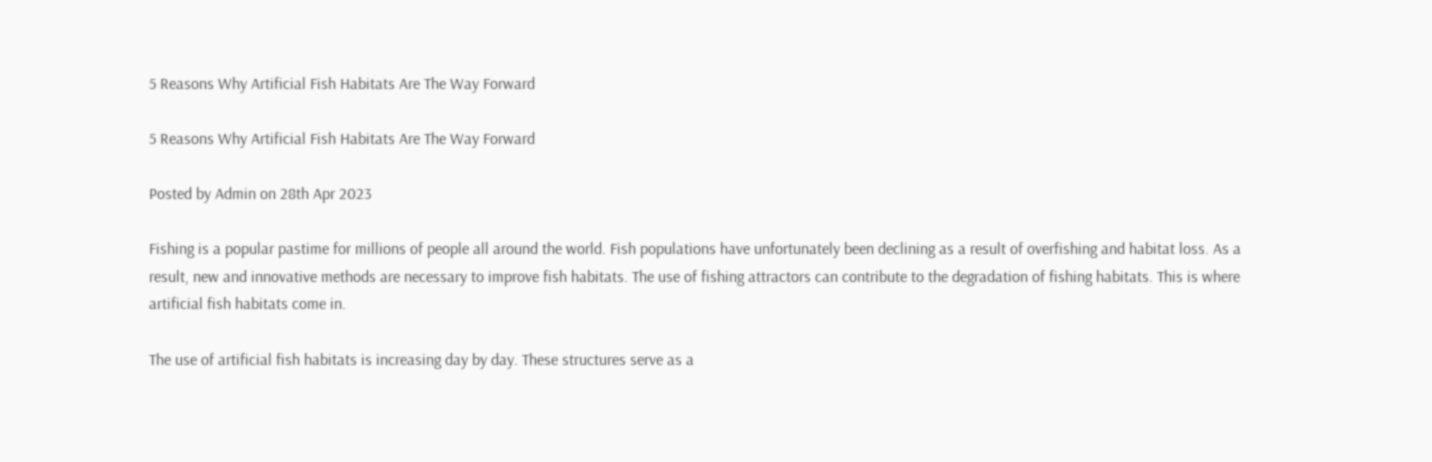5 Reasons Why Artificial Fish Habitats Are The Way Forward

5 Reasons Why Artificial Fish Habitats Are The Way Forward

Posted by Admin on 28th Apr 2023

Fishing is a popular pastime for millions of people all around the world. Fish populations have unfortunately been declining as a result of overfishing and habitat loss. As a result, new and innovative methods are necessary to improve fish habitats. The use of fishing attractors can contribute to the degradation of fishing habitats. This is where artificial fish habitats come in.

The use of artificial fish habitats is increasing day by day. These structures serve as a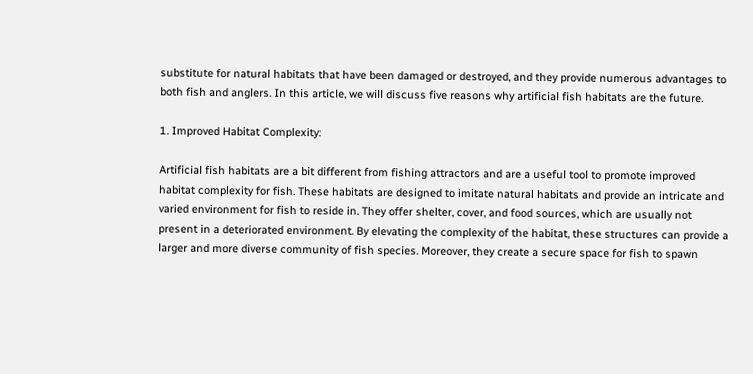substitute for natural habitats that have been damaged or destroyed, and they provide numerous advantages to both fish and anglers. In this article, we will discuss five reasons why artificial fish habitats are the future.

1. Improved Habitat Complexity:

Artificial fish habitats are a bit different from fishing attractors and are a useful tool to promote improved habitat complexity for fish. These habitats are designed to imitate natural habitats and provide an intricate and varied environment for fish to reside in. They offer shelter, cover, and food sources, which are usually not present in a deteriorated environment. By elevating the complexity of the habitat, these structures can provide a larger and more diverse community of fish species. Moreover, they create a secure space for fish to spawn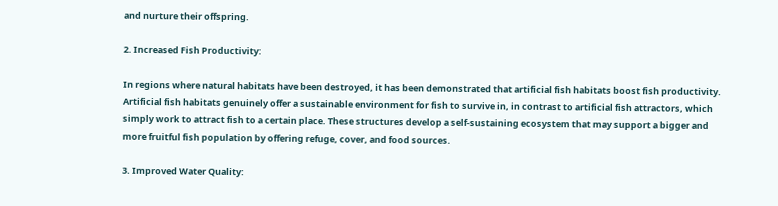and nurture their offspring.

2. Increased Fish Productivity:

In regions where natural habitats have been destroyed, it has been demonstrated that artificial fish habitats boost fish productivity. Artificial fish habitats genuinely offer a sustainable environment for fish to survive in, in contrast to artificial fish attractors, which simply work to attract fish to a certain place. These structures develop a self-sustaining ecosystem that may support a bigger and more fruitful fish population by offering refuge, cover, and food sources.

3. Improved Water Quality: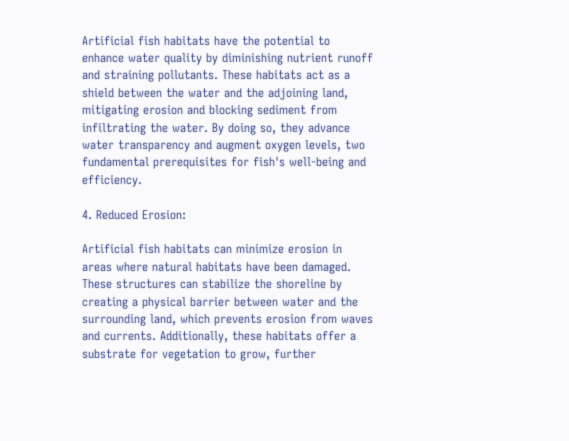Artificial fish habitats have the potential to enhance water quality by diminishing nutrient runoff and straining pollutants. These habitats act as a shield between the water and the adjoining land, mitigating erosion and blocking sediment from infiltrating the water. By doing so, they advance water transparency and augment oxygen levels, two fundamental prerequisites for fish's well-being and efficiency.

4. Reduced Erosion:

Artificial fish habitats can minimize erosion in areas where natural habitats have been damaged. These structures can stabilize the shoreline by creating a physical barrier between water and the surrounding land, which prevents erosion from waves and currents. Additionally, these habitats offer a substrate for vegetation to grow, further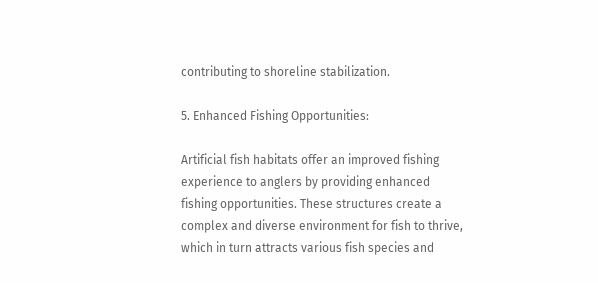contributing to shoreline stabilization.

5. Enhanced Fishing Opportunities:

Artificial fish habitats offer an improved fishing experience to anglers by providing enhanced fishing opportunities. These structures create a complex and diverse environment for fish to thrive, which in turn attracts various fish species and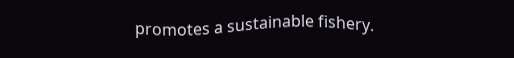promotes a sustainable fishery.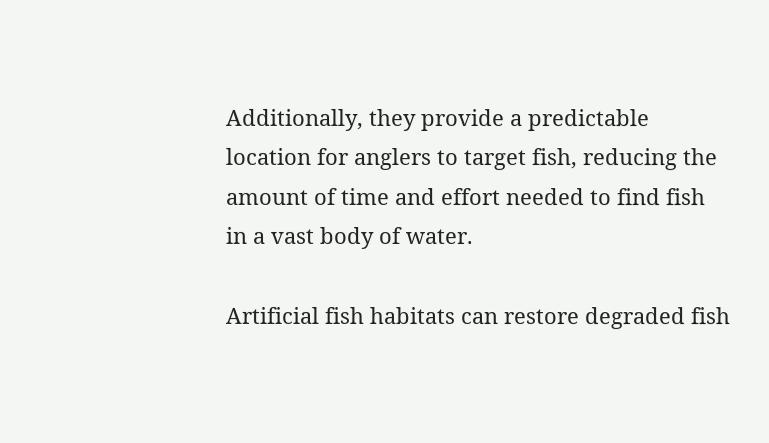Additionally, they provide a predictable location for anglers to target fish, reducing the amount of time and effort needed to find fish in a vast body of water.

Artificial fish habitats can restore degraded fish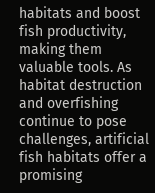habitats and boost fish productivity, making them valuable tools. As habitat destruction and overfishing continue to pose challenges, artificial fish habitats offer a promising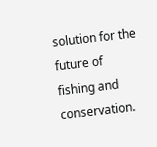solution for the future of fishing and conservation.